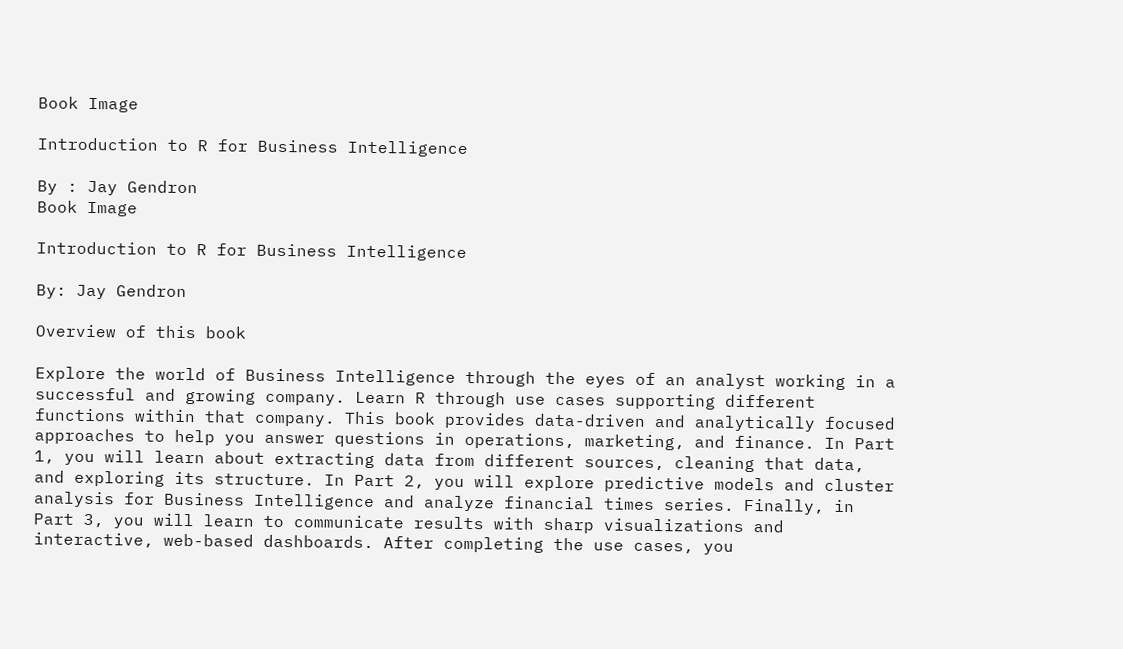Book Image

Introduction to R for Business Intelligence

By : Jay Gendron
Book Image

Introduction to R for Business Intelligence

By: Jay Gendron

Overview of this book

Explore the world of Business Intelligence through the eyes of an analyst working in a successful and growing company. Learn R through use cases supporting different functions within that company. This book provides data-driven and analytically focused approaches to help you answer questions in operations, marketing, and finance. In Part 1, you will learn about extracting data from different sources, cleaning that data, and exploring its structure. In Part 2, you will explore predictive models and cluster analysis for Business Intelligence and analyze financial times series. Finally, in Part 3, you will learn to communicate results with sharp visualizations and interactive, web-based dashboards. After completing the use cases, you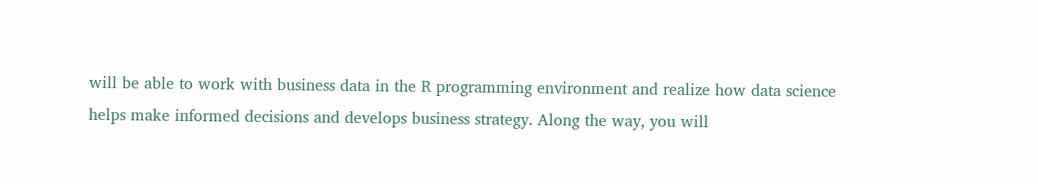will be able to work with business data in the R programming environment and realize how data science helps make informed decisions and develops business strategy. Along the way, you will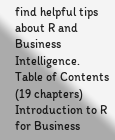find helpful tips about R and Business Intelligence.
Table of Contents (19 chapters)
Introduction to R for Business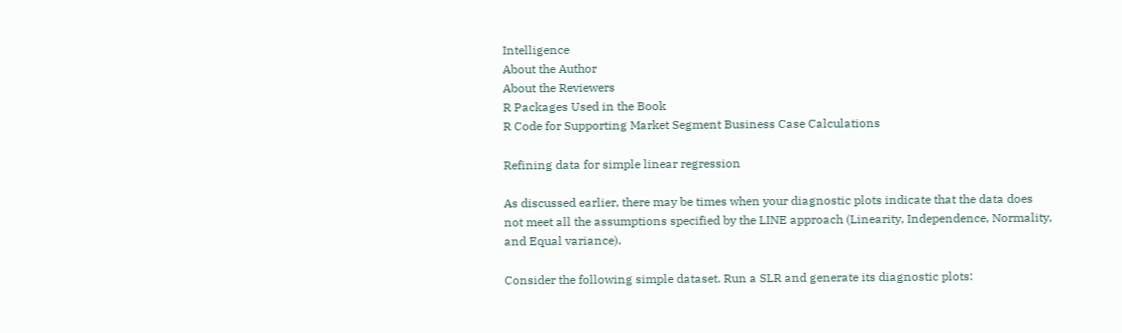Intelligence
About the Author
About the Reviewers
R Packages Used in the Book
R Code for Supporting Market Segment Business Case Calculations

Refining data for simple linear regression

As discussed earlier, there may be times when your diagnostic plots indicate that the data does not meet all the assumptions specified by the LINE approach (Linearity, Independence, Normality, and Equal variance).

Consider the following simple dataset. Run a SLR and generate its diagnostic plots: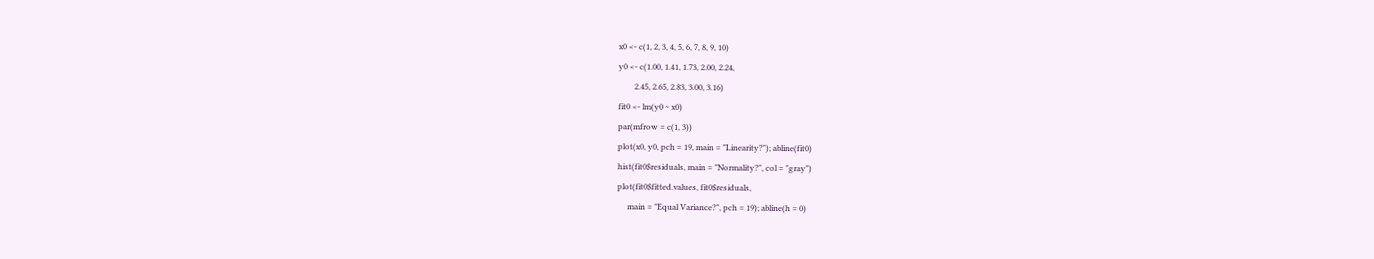x0 <- c(1, 2, 3, 4, 5, 6, 7, 8, 9, 10)
y0 <- c(1.00, 1.41, 1.73, 2.00, 2.24,
        2.45, 2.65, 2.83, 3.00, 3.16)
fit0 <- lm(y0 ~ x0)
par(mfrow = c(1, 3))
plot(x0, y0, pch = 19, main = "Linearity?"); abline(fit0)
hist(fit0$residuals, main = "Normality?", col = "gray")
plot(fit0$fitted.values, fit0$residuals,
     main = "Equal Variance?", pch = 19); abline(h = 0)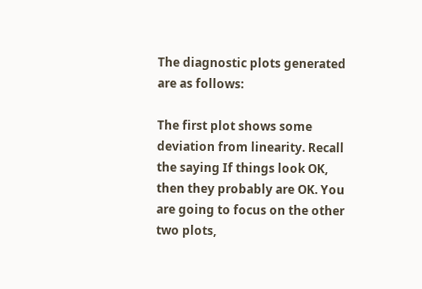The diagnostic plots generated are as follows:

The first plot shows some deviation from linearity. Recall the saying If things look OK, then they probably are OK. You are going to focus on the other two plots,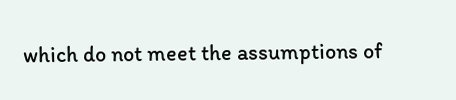which do not meet the assumptions of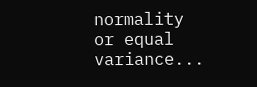normality or equal variance...